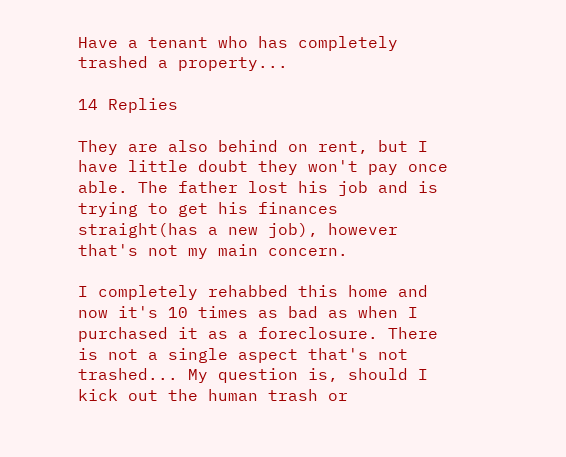Have a tenant who has completely trashed a property...

14 Replies

They are also behind on rent, but I have little doubt they won't pay once able. The father lost his job and is trying to get his finances straight(has a new job), however that's not my main concern.

I completely rehabbed this home and now it's 10 times as bad as when I purchased it as a foreclosure. There is not a single aspect that's not trashed... My question is, should I kick out the human trash or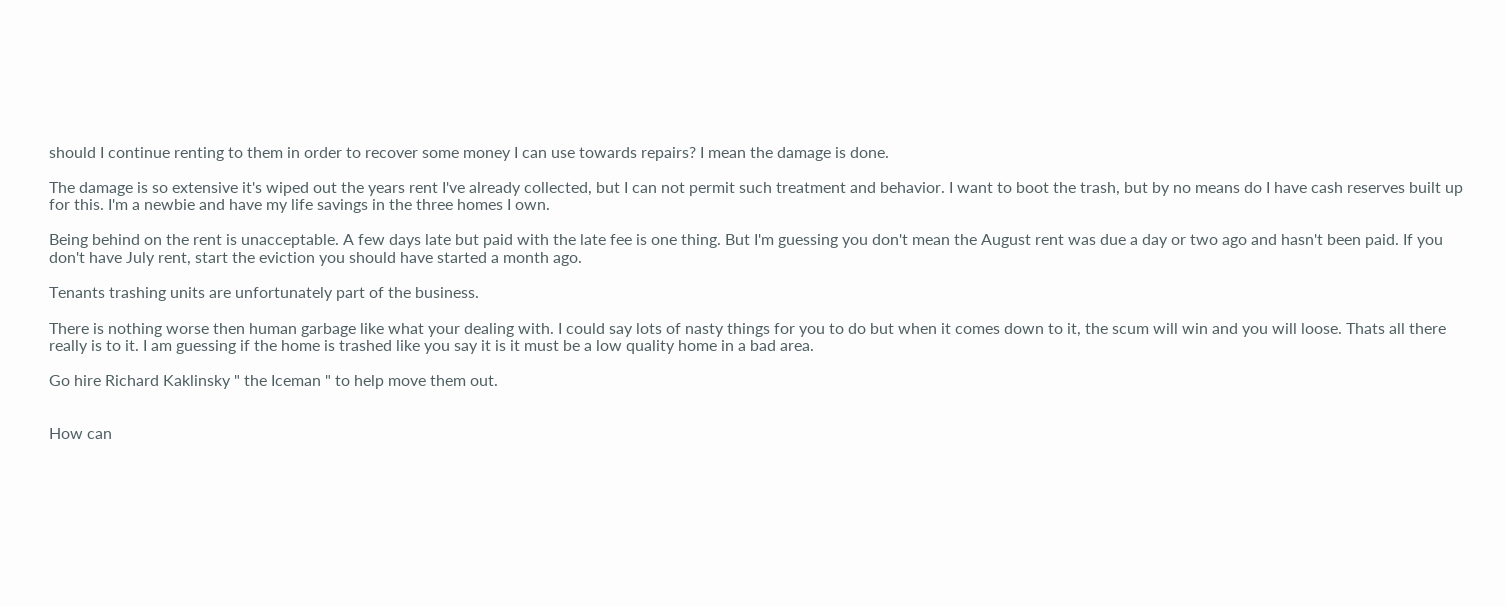should I continue renting to them in order to recover some money I can use towards repairs? I mean the damage is done.

The damage is so extensive it's wiped out the years rent I've already collected, but I can not permit such treatment and behavior. I want to boot the trash, but by no means do I have cash reserves built up for this. I'm a newbie and have my life savings in the three homes I own.

Being behind on the rent is unacceptable. A few days late but paid with the late fee is one thing. But I'm guessing you don't mean the August rent was due a day or two ago and hasn't been paid. If you don't have July rent, start the eviction you should have started a month ago.

Tenants trashing units are unfortunately part of the business.

There is nothing worse then human garbage like what your dealing with. I could say lots of nasty things for you to do but when it comes down to it, the scum will win and you will loose. Thats all there really is to it. I am guessing if the home is trashed like you say it is it must be a low quality home in a bad area.

Go hire Richard Kaklinsky " the Iceman " to help move them out.


How can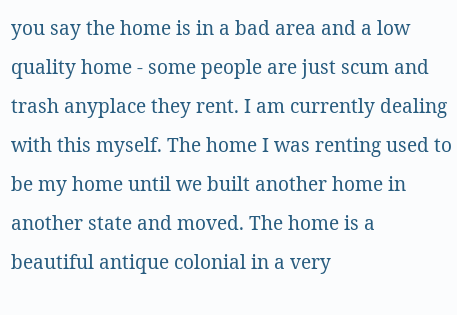you say the home is in a bad area and a low quality home - some people are just scum and trash anyplace they rent. I am currently dealing with this myself. The home I was renting used to be my home until we built another home in another state and moved. The home is a beautiful antique colonial in a very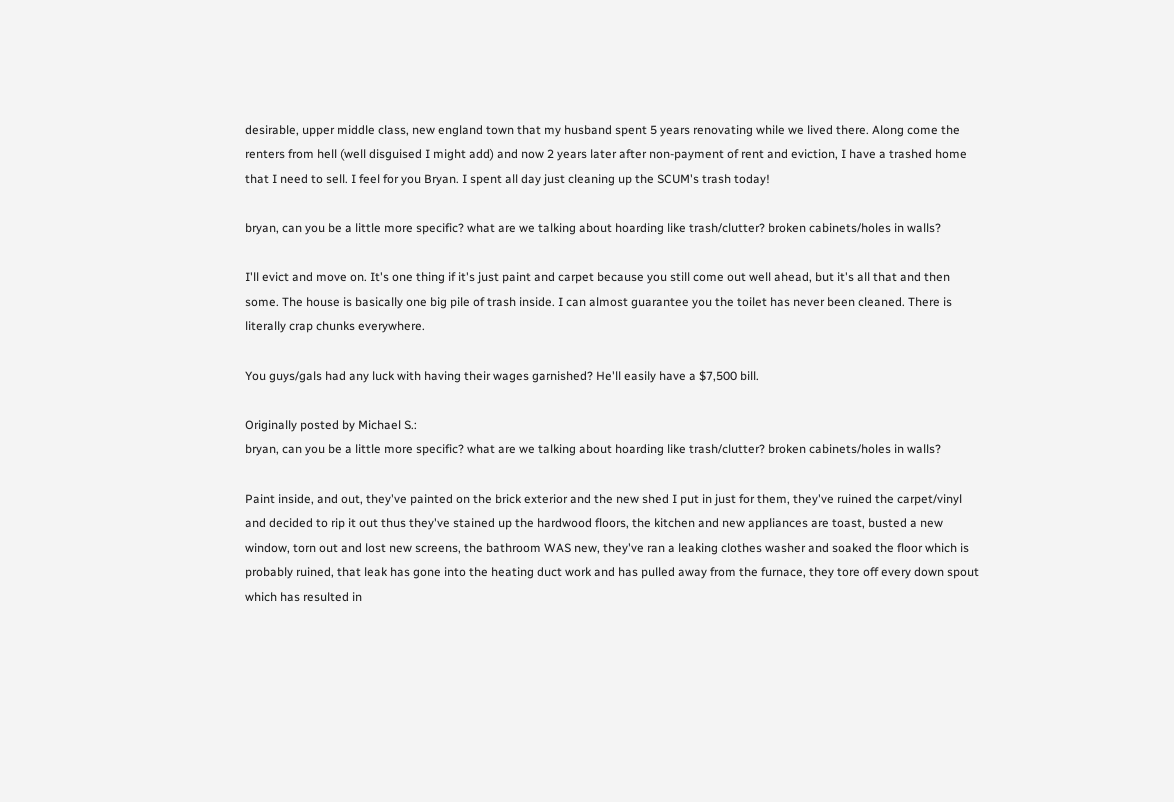desirable, upper middle class, new england town that my husband spent 5 years renovating while we lived there. Along come the renters from hell (well disguised I might add) and now 2 years later after non-payment of rent and eviction, I have a trashed home that I need to sell. I feel for you Bryan. I spent all day just cleaning up the SCUM's trash today!

bryan, can you be a little more specific? what are we talking about hoarding like trash/clutter? broken cabinets/holes in walls?

I'll evict and move on. It's one thing if it's just paint and carpet because you still come out well ahead, but it's all that and then some. The house is basically one big pile of trash inside. I can almost guarantee you the toilet has never been cleaned. There is literally crap chunks everywhere.

You guys/gals had any luck with having their wages garnished? He'll easily have a $7,500 bill.

Originally posted by Michael S.:
bryan, can you be a little more specific? what are we talking about hoarding like trash/clutter? broken cabinets/holes in walls?

Paint inside, and out, they've painted on the brick exterior and the new shed I put in just for them, they've ruined the carpet/vinyl and decided to rip it out thus they've stained up the hardwood floors, the kitchen and new appliances are toast, busted a new window, torn out and lost new screens, the bathroom WAS new, they've ran a leaking clothes washer and soaked the floor which is probably ruined, that leak has gone into the heating duct work and has pulled away from the furnace, they tore off every down spout which has resulted in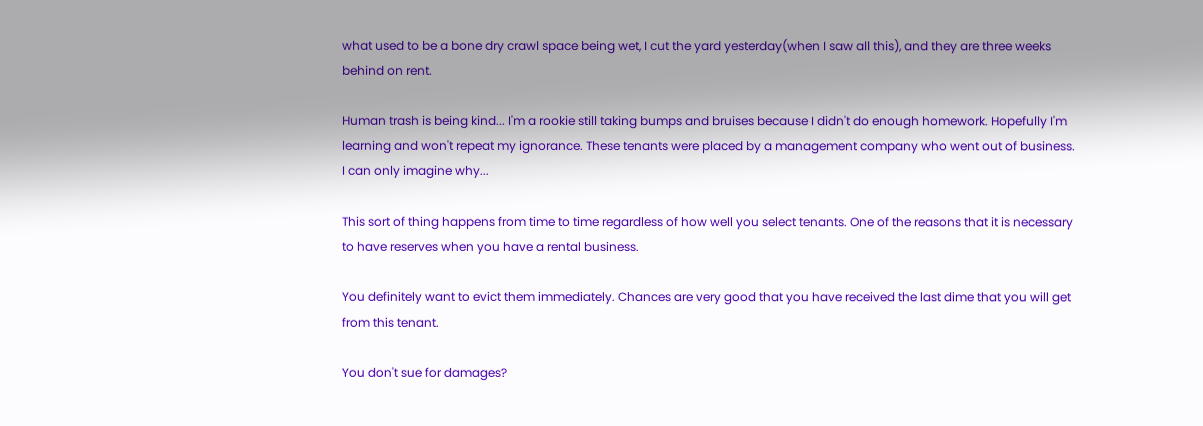what used to be a bone dry crawl space being wet, I cut the yard yesterday(when I saw all this), and they are three weeks behind on rent.

Human trash is being kind... I'm a rookie still taking bumps and bruises because I didn't do enough homework. Hopefully I'm learning and won't repeat my ignorance. These tenants were placed by a management company who went out of business. I can only imagine why...

This sort of thing happens from time to time regardless of how well you select tenants. One of the reasons that it is necessary to have reserves when you have a rental business.

You definitely want to evict them immediately. Chances are very good that you have received the last dime that you will get from this tenant.

You don't sue for damages?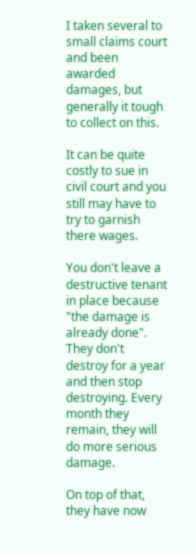I taken several to small claims court and been awarded damages, but generally it tough to collect on this.

It can be quite costly to sue in civil court and you still may have to try to garnish there wages.

You don't leave a destructive tenant in place because "the damage is already done". They don't destroy for a year and then stop destroying. Every month they remain, they will do more serious damage.

On top of that, they have now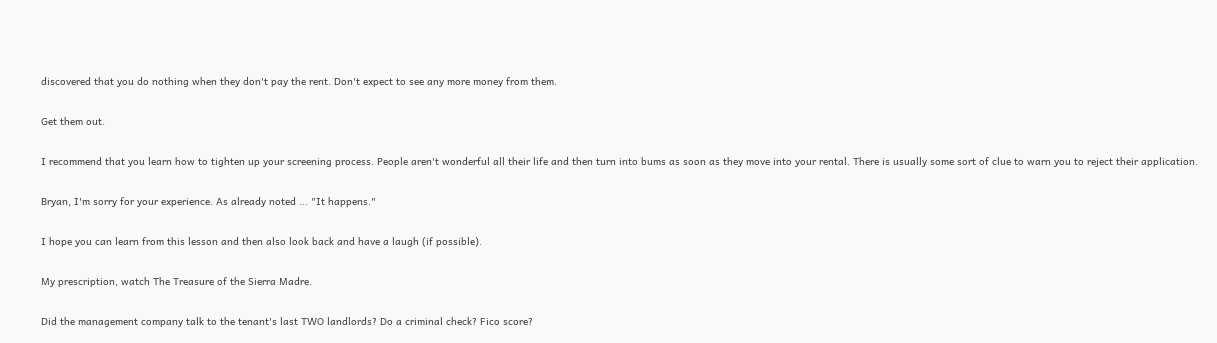discovered that you do nothing when they don't pay the rent. Don't expect to see any more money from them.

Get them out.

I recommend that you learn how to tighten up your screening process. People aren't wonderful all their life and then turn into bums as soon as they move into your rental. There is usually some sort of clue to warn you to reject their application.

Bryan, I'm sorry for your experience. As already noted ... "It happens."

I hope you can learn from this lesson and then also look back and have a laugh (if possible).

My prescription, watch The Treasure of the Sierra Madre.

Did the management company talk to the tenant's last TWO landlords? Do a criminal check? Fico score?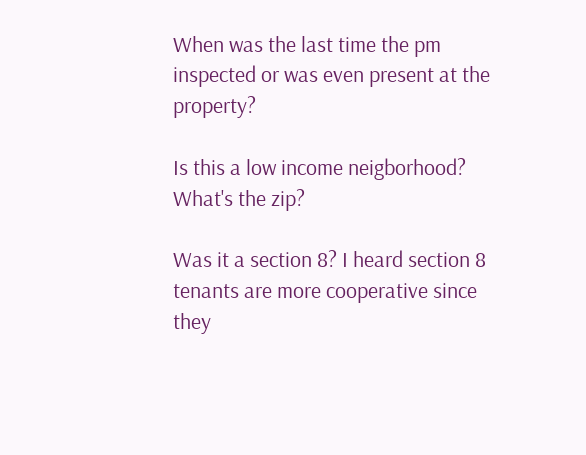When was the last time the pm inspected or was even present at the property?

Is this a low income neigborhood? What's the zip?

Was it a section 8? I heard section 8 tenants are more cooperative since they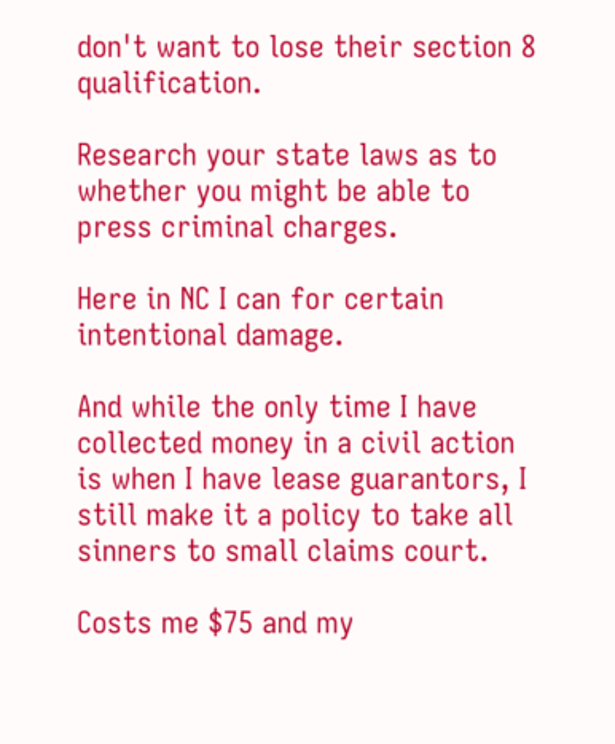don't want to lose their section 8 qualification.

Research your state laws as to whether you might be able to press criminal charges.

Here in NC I can for certain intentional damage.

And while the only time I have collected money in a civil action is when I have lease guarantors, I still make it a policy to take all sinners to small claims court.

Costs me $75 and my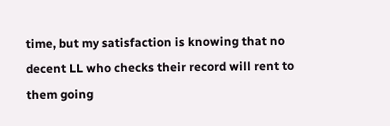time, but my satisfaction is knowing that no decent LL who checks their record will rent to them going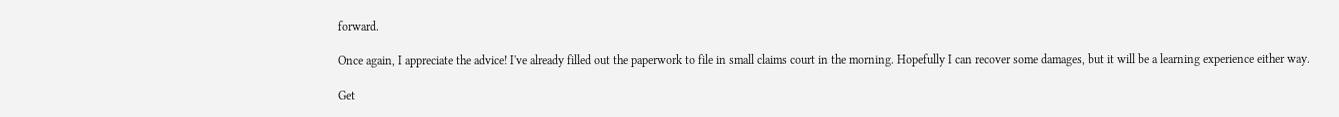forward.

Once again, I appreciate the advice! I've already filled out the paperwork to file in small claims court in the morning. Hopefully I can recover some damages, but it will be a learning experience either way.

Get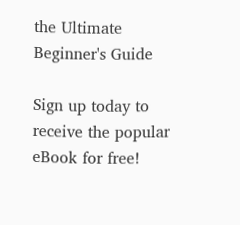the Ultimate Beginner's Guide

Sign up today to receive the popular eBook for free!